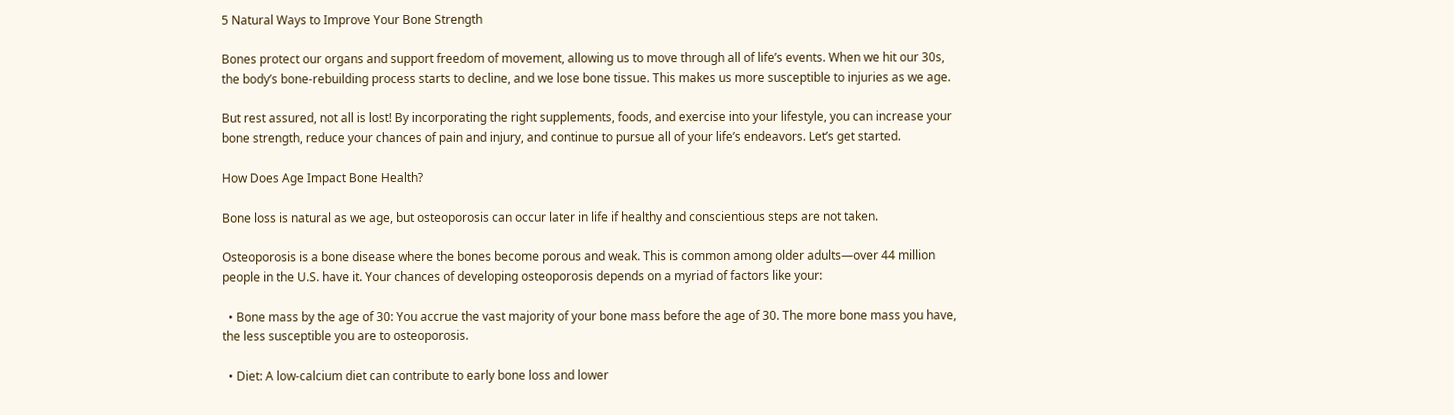5 Natural Ways to Improve Your Bone Strength

Bones protect our organs and support freedom of movement, allowing us to move through all of life’s events. When we hit our 30s, the body’s bone-rebuilding process starts to decline, and we lose bone tissue. This makes us more susceptible to injuries as we age.

But rest assured, not all is lost! By incorporating the right supplements, foods, and exercise into your lifestyle, you can increase your bone strength, reduce your chances of pain and injury, and continue to pursue all of your life’s endeavors. Let’s get started.

How Does Age Impact Bone Health?

Bone loss is natural as we age, but osteoporosis can occur later in life if healthy and conscientious steps are not taken.

Osteoporosis is a bone disease where the bones become porous and weak. This is common among older adults—over 44 million people in the U.S. have it. Your chances of developing osteoporosis depends on a myriad of factors like your:

  • Bone mass by the age of 30: You accrue the vast majority of your bone mass before the age of 30. The more bone mass you have, the less susceptible you are to osteoporosis.

  • Diet: A low-calcium diet can contribute to early bone loss and lower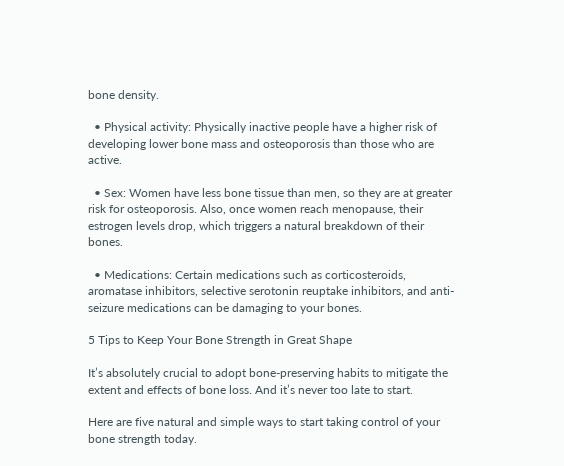bone density.

  • Physical activity: Physically inactive people have a higher risk of developing lower bone mass and osteoporosis than those who are active.

  • Sex: Women have less bone tissue than men, so they are at greater risk for osteoporosis. Also, once women reach menopause, their estrogen levels drop, which triggers a natural breakdown of their bones.

  • Medications: Certain medications such as corticosteroids, aromatase inhibitors, selective serotonin reuptake inhibitors, and anti-seizure medications can be damaging to your bones.

5 Tips to Keep Your Bone Strength in Great Shape

It’s absolutely crucial to adopt bone-preserving habits to mitigate the extent and effects of bone loss. And it’s never too late to start.

Here are five natural and simple ways to start taking control of your bone strength today.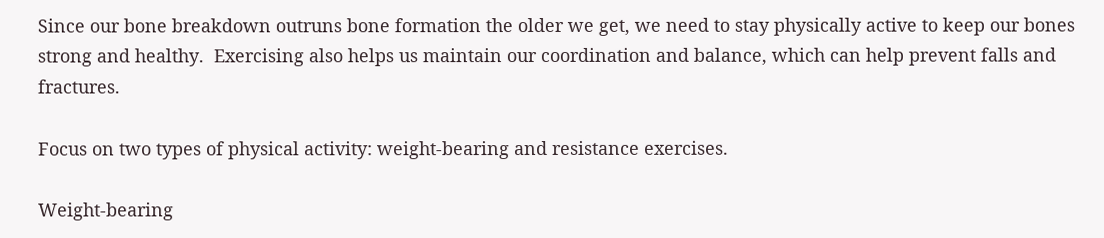Since our bone breakdown outruns bone formation the older we get, we need to stay physically active to keep our bones strong and healthy.  Exercising also helps us maintain our coordination and balance, which can help prevent falls and fractures.

Focus on two types of physical activity: weight-bearing and resistance exercises.

Weight-bearing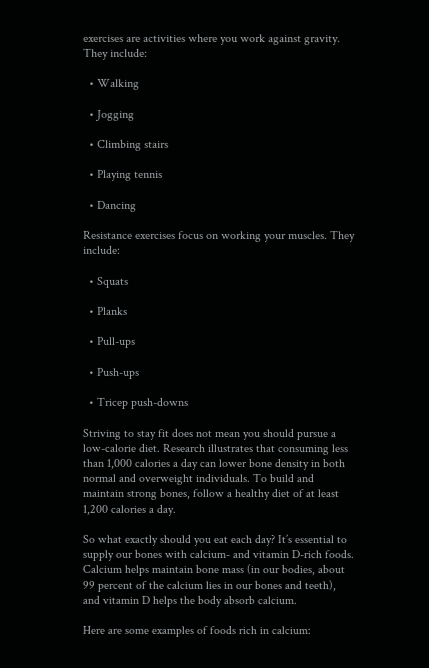exercises are activities where you work against gravity. They include:

  • Walking

  • Jogging

  • Climbing stairs

  • Playing tennis

  • Dancing

Resistance exercises focus on working your muscles. They include:

  • Squats

  • Planks

  • Pull-ups

  • Push-ups

  • Tricep push-downs

Striving to stay fit does not mean you should pursue a low-calorie diet. Research illustrates that consuming less than 1,000 calories a day can lower bone density in both normal and overweight individuals. To build and maintain strong bones, follow a healthy diet of at least 1,200 calories a day.

So what exactly should you eat each day? It’s essential to supply our bones with calcium- and vitamin D-rich foods. Calcium helps maintain bone mass (in our bodies, about 99 percent of the calcium lies in our bones and teeth), and vitamin D helps the body absorb calcium.

Here are some examples of foods rich in calcium: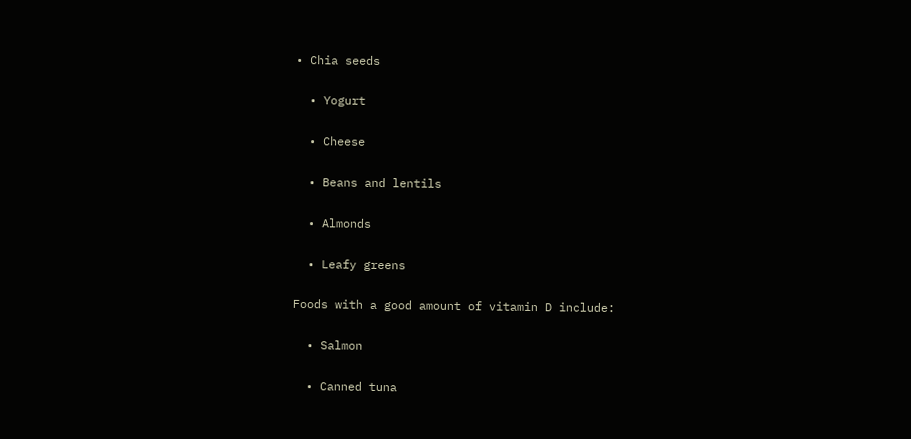• Chia seeds

  • Yogurt

  • Cheese

  • Beans and lentils

  • Almonds

  • Leafy greens

Foods with a good amount of vitamin D include:

  • Salmon

  • Canned tuna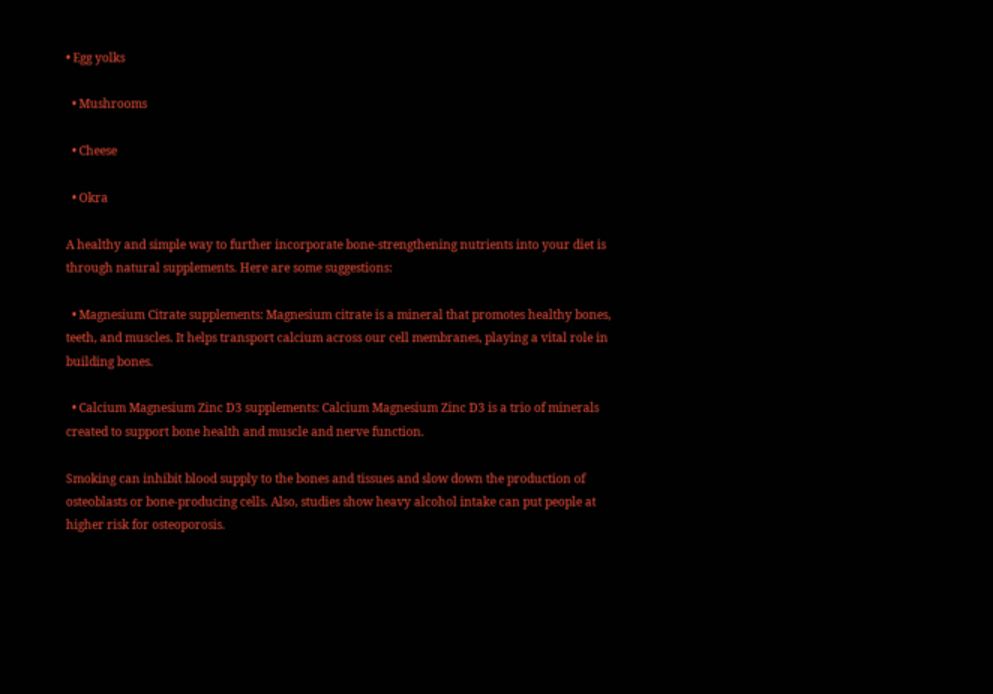• Egg yolks

  • Mushrooms

  • Cheese

  • Okra

A healthy and simple way to further incorporate bone-strengthening nutrients into your diet is through natural supplements. Here are some suggestions:

  • Magnesium Citrate supplements: Magnesium citrate is a mineral that promotes healthy bones, teeth, and muscles. It helps transport calcium across our cell membranes, playing a vital role in building bones.

  • Calcium Magnesium Zinc D3 supplements: Calcium Magnesium Zinc D3 is a trio of minerals created to support bone health and muscle and nerve function.

Smoking can inhibit blood supply to the bones and tissues and slow down the production of osteoblasts or bone-producing cells. Also, studies show heavy alcohol intake can put people at higher risk for osteoporosis.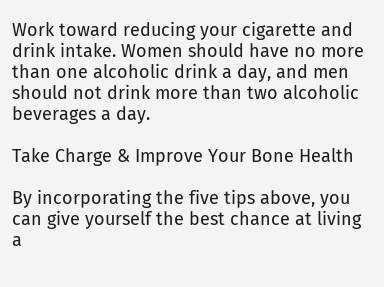Work toward reducing your cigarette and drink intake. Women should have no more than one alcoholic drink a day, and men should not drink more than two alcoholic beverages a day.

Take Charge & Improve Your Bone Health

By incorporating the five tips above, you can give yourself the best chance at living a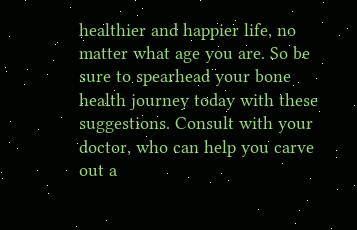healthier and happier life, no matter what age you are. So be sure to spearhead your bone health journey today with these suggestions. Consult with your doctor, who can help you carve out a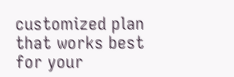customized plan that works best for your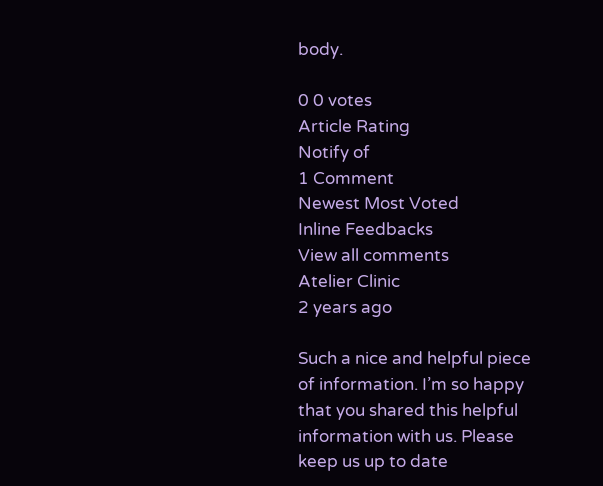body.

0 0 votes
Article Rating
Notify of
1 Comment
Newest Most Voted
Inline Feedbacks
View all comments
Atelier Clinic
2 years ago

Such a nice and helpful piece of information. I’m so happy that you shared this helpful information with us. Please keep us up to date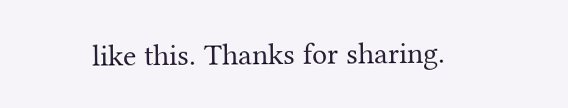like this. Thanks for sharing.